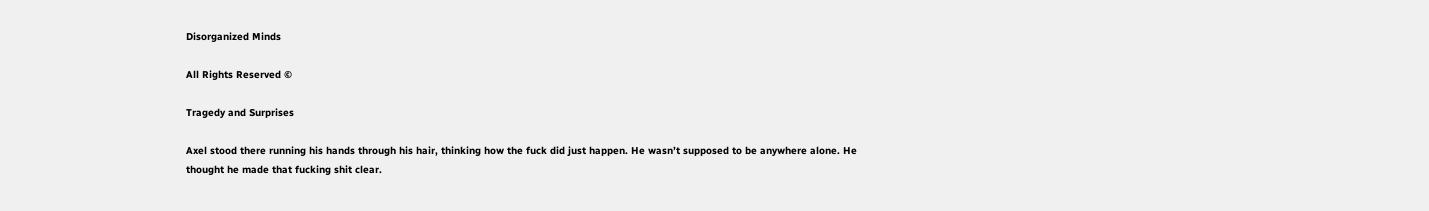Disorganized Minds

All Rights Reserved ©

Tragedy and Surprises

Axel stood there running his hands through his hair, thinking how the fuck did just happen. He wasn’t supposed to be anywhere alone. He thought he made that fucking shit clear.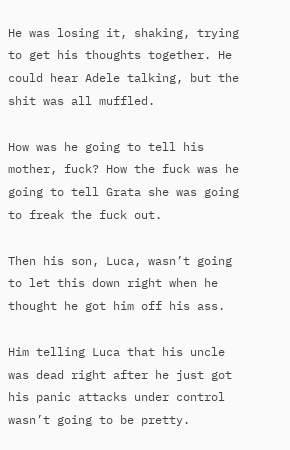He was losing it, shaking, trying to get his thoughts together. He could hear Adele talking, but the shit was all muffled.

How was he going to tell his mother, fuck? How the fuck was he going to tell Grata she was going to freak the fuck out.

Then his son, Luca, wasn’t going to let this down right when he thought he got him off his ass.

Him telling Luca that his uncle was dead right after he just got his panic attacks under control wasn’t going to be pretty.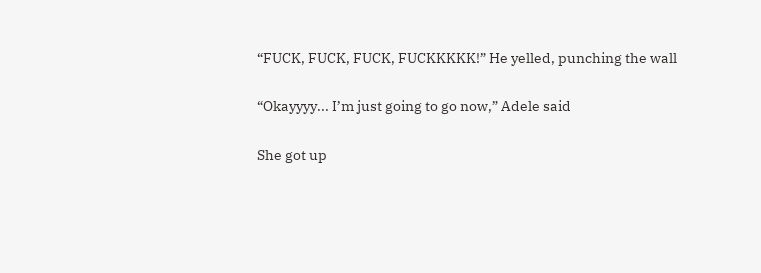“FUCK, FUCK, FUCK, FUCKKKKK!” He yelled, punching the wall

“Okayyyy... I’m just going to go now,” Adele said

She got up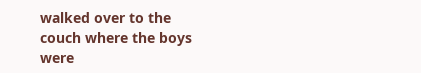walked over to the couch where the boys were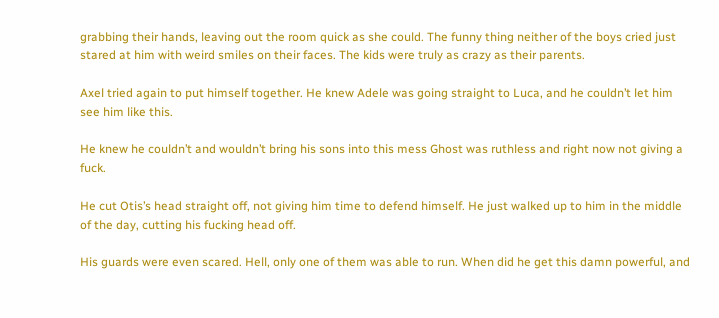grabbing their hands, leaving out the room quick as she could. The funny thing neither of the boys cried just stared at him with weird smiles on their faces. The kids were truly as crazy as their parents.

Axel tried again to put himself together. He knew Adele was going straight to Luca, and he couldn’t let him see him like this.

He knew he couldn’t and wouldn’t bring his sons into this mess Ghost was ruthless and right now not giving a fuck.

He cut Otis’s head straight off, not giving him time to defend himself. He just walked up to him in the middle of the day, cutting his fucking head off.

His guards were even scared. Hell, only one of them was able to run. When did he get this damn powerful, and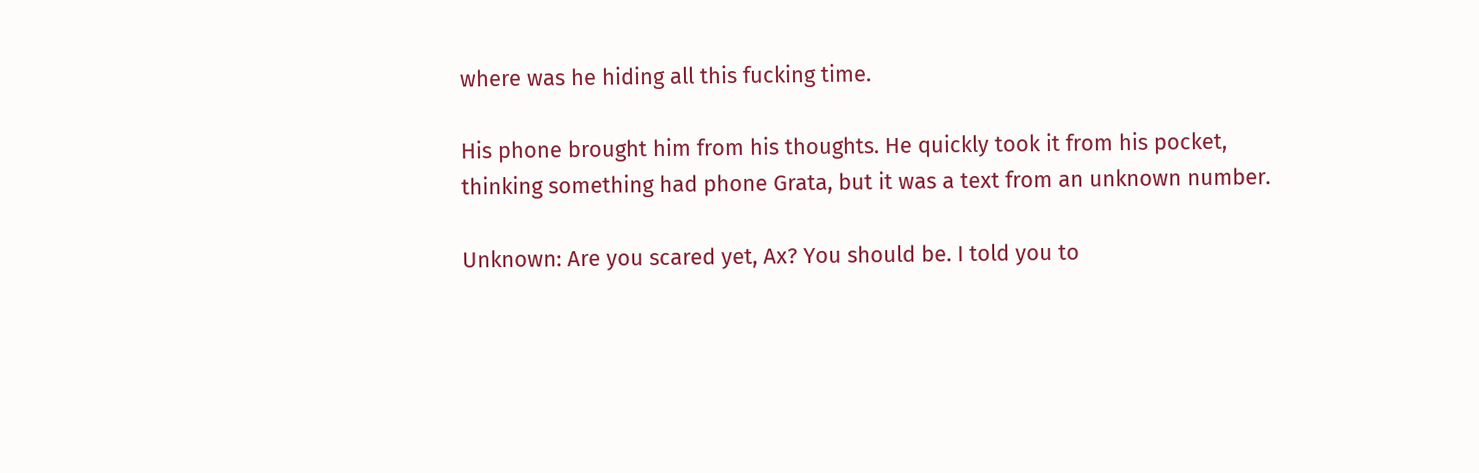where was he hiding all this fucking time.

His phone brought him from his thoughts. He quickly took it from his pocket, thinking something had phone Grata, but it was a text from an unknown number.

Unknown: Are you scared yet, Ax? You should be. I told you to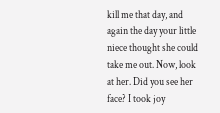kill me that day, and again the day your little niece thought she could take me out. Now, look at her. Did you see her face? I took joy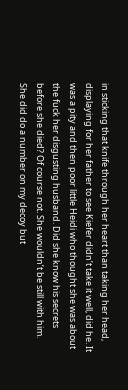in sticking that knife through her heart than taking her head, displaying for her father to see Kiefer didn’t take it well, did he. It was a pity and then poor little Heidi who thought she was about the fuck her disgusting husband. Did she know his secrets before she died? Of course not. She wouldn’t be still with him. She did do a number on my decoy but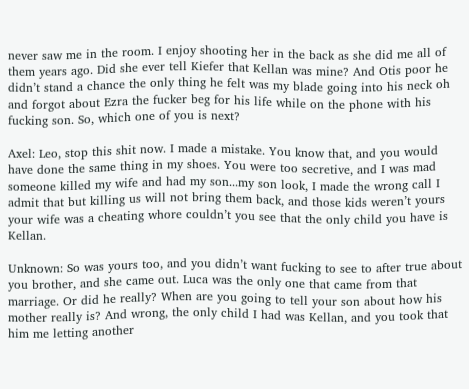never saw me in the room. I enjoy shooting her in the back as she did me all of them years ago. Did she ever tell Kiefer that Kellan was mine? And Otis poor he didn’t stand a chance the only thing he felt was my blade going into his neck oh and forgot about Ezra the fucker beg for his life while on the phone with his fucking son. So, which one of you is next?

Axel: Leo, stop this shit now. I made a mistake. You know that, and you would have done the same thing in my shoes. You were too secretive, and I was mad someone killed my wife and had my son...my son look, I made the wrong call I admit that but killing us will not bring them back, and those kids weren’t yours your wife was a cheating whore couldn’t you see that the only child you have is Kellan.

Unknown: So was yours too, and you didn’t want fucking to see to after true about you brother, and she came out. Luca was the only one that came from that marriage. Or did he really? When are you going to tell your son about how his mother really is? And wrong, the only child I had was Kellan, and you took that him me letting another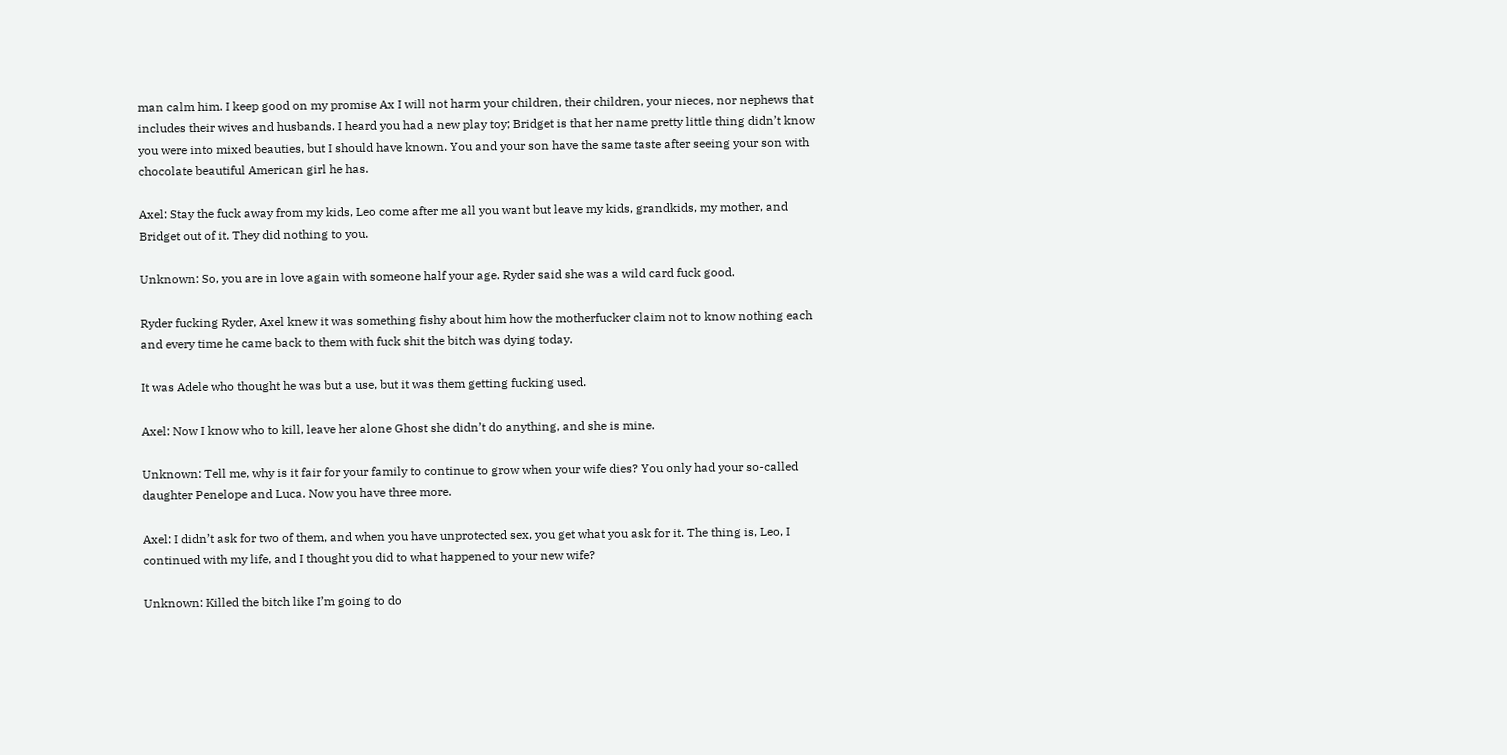man calm him. I keep good on my promise Ax I will not harm your children, their children, your nieces, nor nephews that includes their wives and husbands. I heard you had a new play toy; Bridget is that her name pretty little thing didn’t know you were into mixed beauties, but I should have known. You and your son have the same taste after seeing your son with chocolate beautiful American girl he has.

Axel: Stay the fuck away from my kids, Leo come after me all you want but leave my kids, grandkids, my mother, and Bridget out of it. They did nothing to you.

Unknown: So, you are in love again with someone half your age. Ryder said she was a wild card fuck good.

Ryder fucking Ryder, Axel knew it was something fishy about him how the motherfucker claim not to know nothing each and every time he came back to them with fuck shit the bitch was dying today.

It was Adele who thought he was but a use, but it was them getting fucking used.

Axel: Now I know who to kill, leave her alone Ghost she didn’t do anything, and she is mine.

Unknown: Tell me, why is it fair for your family to continue to grow when your wife dies? You only had your so-called daughter Penelope and Luca. Now you have three more.

Axel: I didn’t ask for two of them, and when you have unprotected sex, you get what you ask for it. The thing is, Leo, I continued with my life, and I thought you did to what happened to your new wife?

Unknown: Killed the bitch like I’m going to do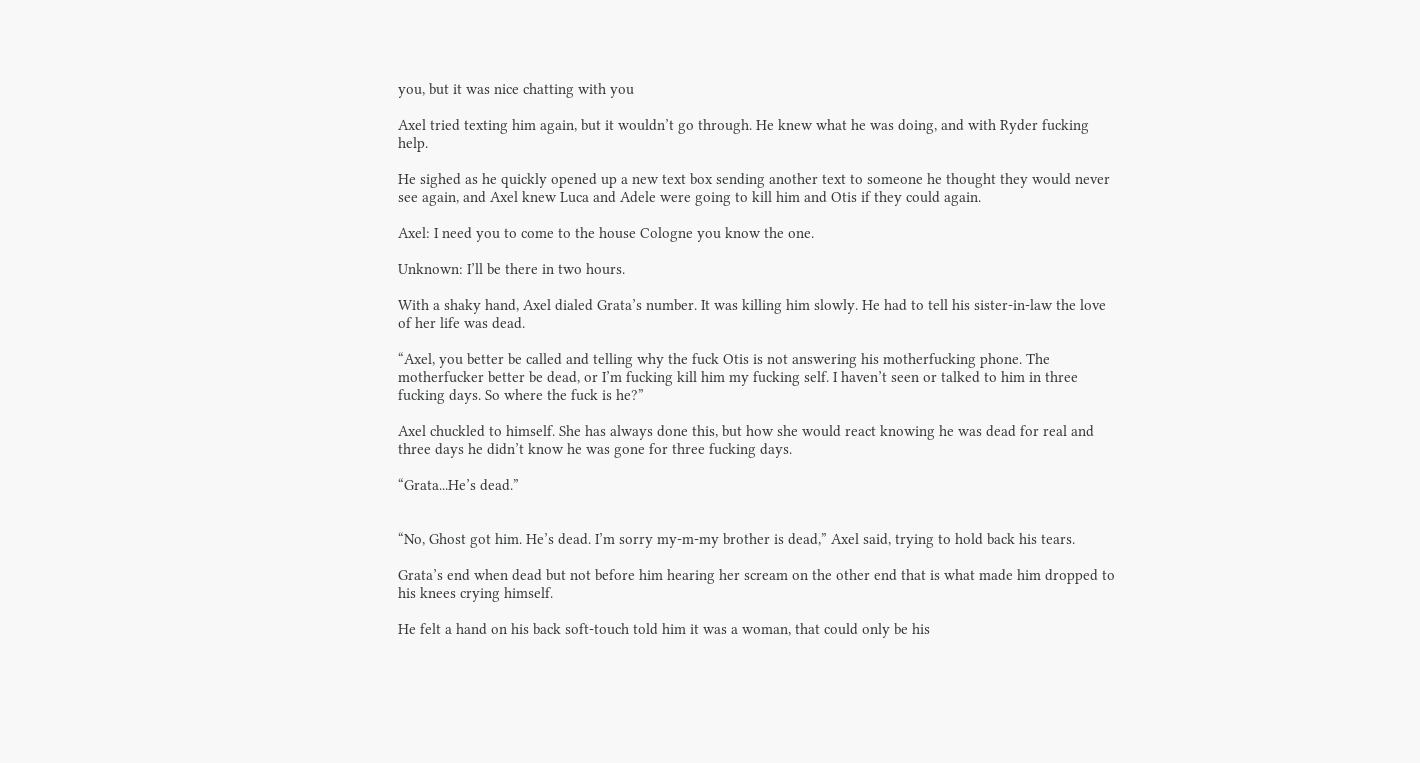you, but it was nice chatting with you

Axel tried texting him again, but it wouldn’t go through. He knew what he was doing, and with Ryder fucking help.

He sighed as he quickly opened up a new text box sending another text to someone he thought they would never see again, and Axel knew Luca and Adele were going to kill him and Otis if they could again.

Axel: I need you to come to the house Cologne you know the one.

Unknown: I’ll be there in two hours.

With a shaky hand, Axel dialed Grata’s number. It was killing him slowly. He had to tell his sister-in-law the love of her life was dead.

“Axel, you better be called and telling why the fuck Otis is not answering his motherfucking phone. The motherfucker better be dead, or I’m fucking kill him my fucking self. I haven’t seen or talked to him in three fucking days. So where the fuck is he?”

Axel chuckled to himself. She has always done this, but how she would react knowing he was dead for real and three days he didn’t know he was gone for three fucking days.

“Grata...He’s dead.”


“No, Ghost got him. He’s dead. I’m sorry my-m-my brother is dead,” Axel said, trying to hold back his tears.

Grata’s end when dead but not before him hearing her scream on the other end that is what made him dropped to his knees crying himself.

He felt a hand on his back soft-touch told him it was a woman, that could only be his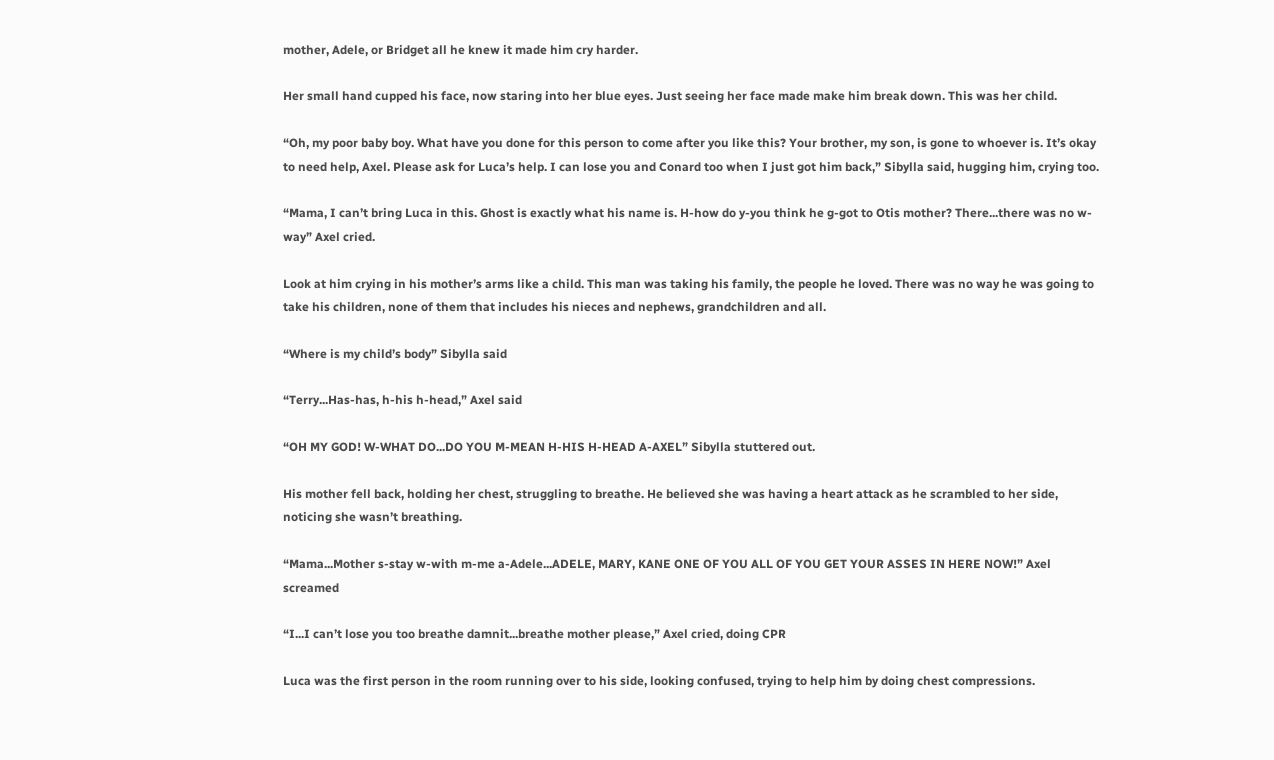mother, Adele, or Bridget all he knew it made him cry harder.

Her small hand cupped his face, now staring into her blue eyes. Just seeing her face made make him break down. This was her child.

“Oh, my poor baby boy. What have you done for this person to come after you like this? Your brother, my son, is gone to whoever is. It’s okay to need help, Axel. Please ask for Luca’s help. I can lose you and Conard too when I just got him back,” Sibylla said, hugging him, crying too.

“Mama, I can’t bring Luca in this. Ghost is exactly what his name is. H-how do y-you think he g-got to Otis mother? There...there was no w-way” Axel cried.

Look at him crying in his mother’s arms like a child. This man was taking his family, the people he loved. There was no way he was going to take his children, none of them that includes his nieces and nephews, grandchildren and all.

“Where is my child’s body” Sibylla said

“Terry...Has-has, h-his h-head,” Axel said

“OH MY GOD! W-WHAT DO...DO YOU M-MEAN H-HIS H-HEAD A-AXEL” Sibylla stuttered out.

His mother fell back, holding her chest, struggling to breathe. He believed she was having a heart attack as he scrambled to her side, noticing she wasn’t breathing.

“Mama...Mother s-stay w-with m-me a-Adele...ADELE, MARY, KANE ONE OF YOU ALL OF YOU GET YOUR ASSES IN HERE NOW!” Axel screamed

“I...I can’t lose you too breathe damnit...breathe mother please,” Axel cried, doing CPR

Luca was the first person in the room running over to his side, looking confused, trying to help him by doing chest compressions.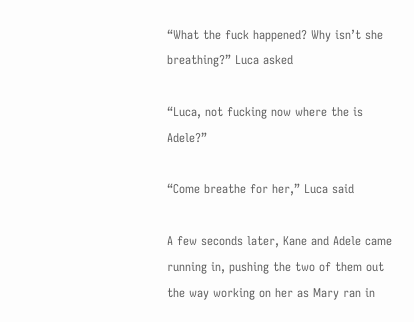“What the fuck happened? Why isn’t she breathing?” Luca asked

“Luca, not fucking now where the is Adele?”

“Come breathe for her,” Luca said

A few seconds later, Kane and Adele came running in, pushing the two of them out the way working on her as Mary ran in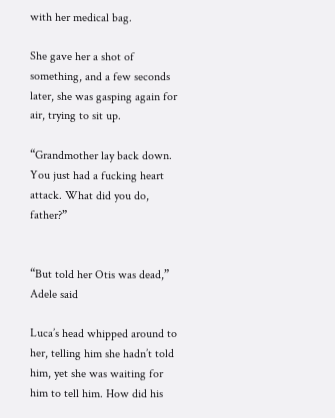with her medical bag.

She gave her a shot of something, and a few seconds later, she was gasping again for air, trying to sit up.

“Grandmother lay back down. You just had a fucking heart attack. What did you do, father?”


“But told her Otis was dead,” Adele said

Luca’s head whipped around to her, telling him she hadn’t told him, yet she was waiting for him to tell him. How did his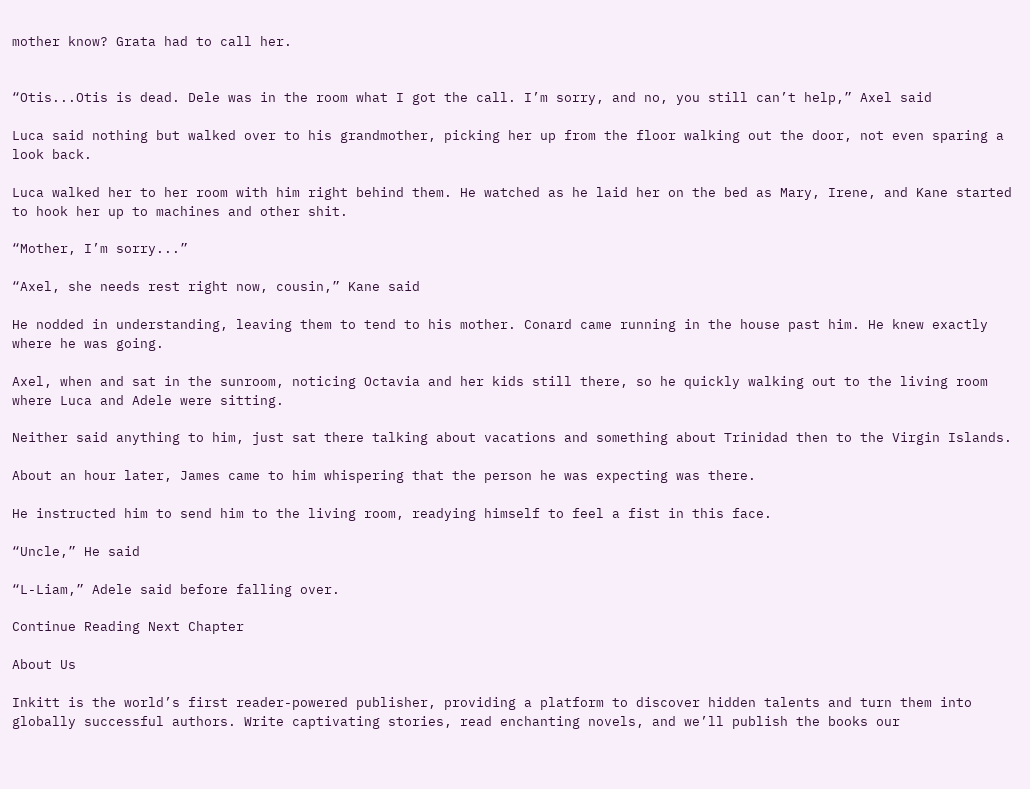mother know? Grata had to call her.


“Otis...Otis is dead. Dele was in the room what I got the call. I’m sorry, and no, you still can’t help,” Axel said

Luca said nothing but walked over to his grandmother, picking her up from the floor walking out the door, not even sparing a look back.

Luca walked her to her room with him right behind them. He watched as he laid her on the bed as Mary, Irene, and Kane started to hook her up to machines and other shit.

“Mother, I’m sorry...”

“Axel, she needs rest right now, cousin,” Kane said

He nodded in understanding, leaving them to tend to his mother. Conard came running in the house past him. He knew exactly where he was going.

Axel, when and sat in the sunroom, noticing Octavia and her kids still there, so he quickly walking out to the living room where Luca and Adele were sitting.

Neither said anything to him, just sat there talking about vacations and something about Trinidad then to the Virgin Islands.

About an hour later, James came to him whispering that the person he was expecting was there.

He instructed him to send him to the living room, readying himself to feel a fist in this face.

“Uncle,” He said

“L-Liam,” Adele said before falling over.

Continue Reading Next Chapter

About Us

Inkitt is the world’s first reader-powered publisher, providing a platform to discover hidden talents and turn them into globally successful authors. Write captivating stories, read enchanting novels, and we’ll publish the books our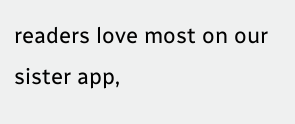readers love most on our sister app,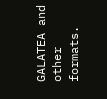GALATEA and other formats.